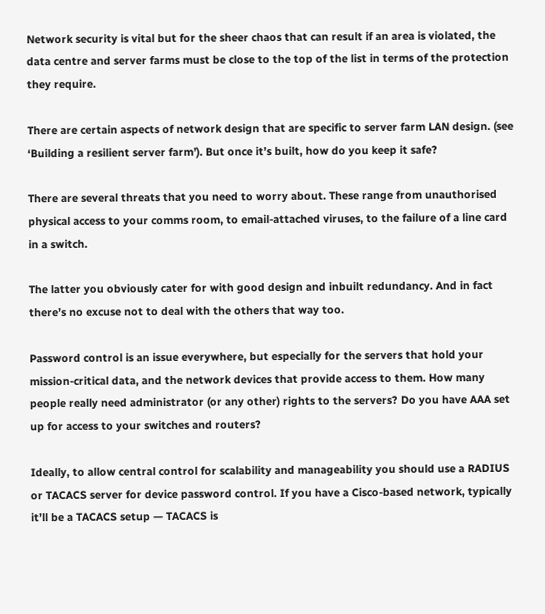Network security is vital but for the sheer chaos that can result if an area is violated, the data centre and server farms must be close to the top of the list in terms of the protection they require.

There are certain aspects of network design that are specific to server farm LAN design. (see ‘Building a resilient server farm’). But once it’s built, how do you keep it safe?

There are several threats that you need to worry about. These range from unauthorised physical access to your comms room, to email-attached viruses, to the failure of a line card in a switch.

The latter you obviously cater for with good design and inbuilt redundancy. And in fact there’s no excuse not to deal with the others that way too.

Password control is an issue everywhere, but especially for the servers that hold your mission-critical data, and the network devices that provide access to them. How many people really need administrator (or any other) rights to the servers? Do you have AAA set up for access to your switches and routers?

Ideally, to allow central control for scalability and manageability you should use a RADIUS or TACACS server for device password control. If you have a Cisco-based network, typically it’ll be a TACACS setup — TACACS is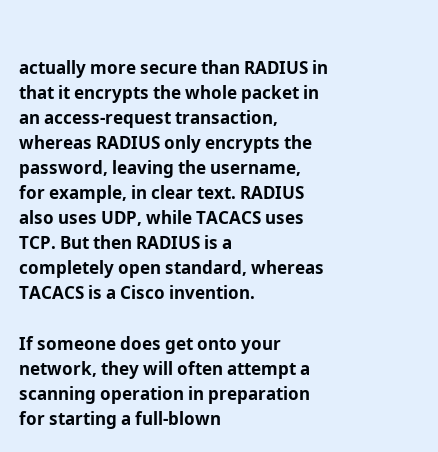actually more secure than RADIUS in that it encrypts the whole packet in an access-request transaction, whereas RADIUS only encrypts the password, leaving the username, for example, in clear text. RADIUS also uses UDP, while TACACS uses TCP. But then RADIUS is a completely open standard, whereas TACACS is a Cisco invention.

If someone does get onto your network, they will often attempt a scanning operation in preparation for starting a full-blown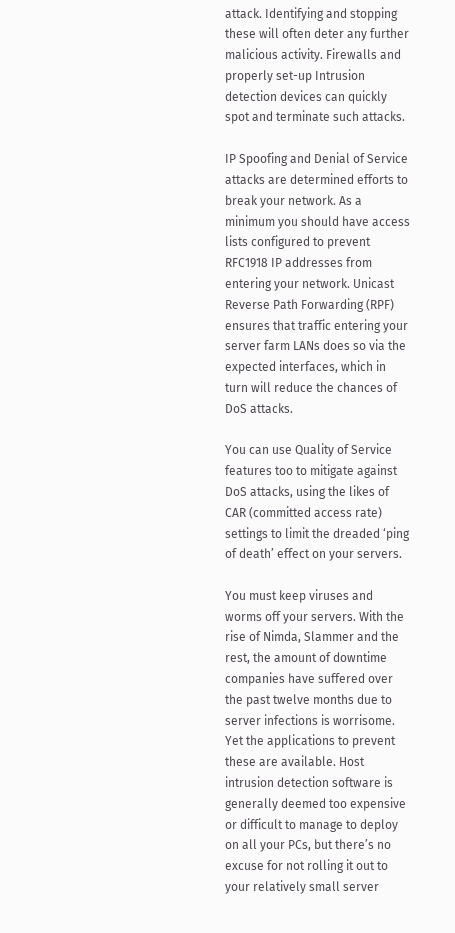attack. Identifying and stopping these will often deter any further malicious activity. Firewalls and properly set-up Intrusion detection devices can quickly spot and terminate such attacks.

IP Spoofing and Denial of Service attacks are determined efforts to break your network. As a minimum you should have access lists configured to prevent RFC1918 IP addresses from entering your network. Unicast Reverse Path Forwarding (RPF) ensures that traffic entering your server farm LANs does so via the expected interfaces, which in turn will reduce the chances of DoS attacks.

You can use Quality of Service features too to mitigate against DoS attacks, using the likes of CAR (committed access rate) settings to limit the dreaded ‘ping of death’ effect on your servers.

You must keep viruses and worms off your servers. With the rise of Nimda, Slammer and the rest, the amount of downtime companies have suffered over the past twelve months due to server infections is worrisome. Yet the applications to prevent these are available. Host intrusion detection software is generally deemed too expensive or difficult to manage to deploy on all your PCs, but there’s no excuse for not rolling it out to your relatively small server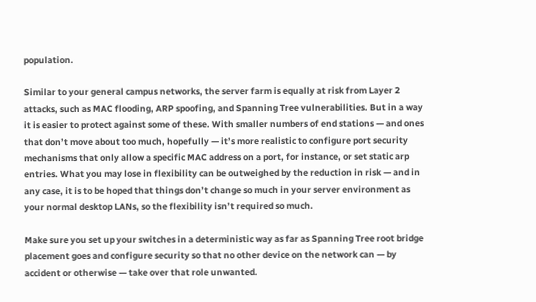population.

Similar to your general campus networks, the server farm is equally at risk from Layer 2 attacks, such as MAC flooding, ARP spoofing, and Spanning Tree vulnerabilities. But in a way it is easier to protect against some of these. With smaller numbers of end stations — and ones that don’t move about too much, hopefully — it’s more realistic to configure port security mechanisms that only allow a specific MAC address on a port, for instance, or set static arp entries. What you may lose in flexibility can be outweighed by the reduction in risk — and in any case, it is to be hoped that things don’t change so much in your server environment as your normal desktop LANs, so the flexibility isn’t required so much.

Make sure you set up your switches in a deterministic way as far as Spanning Tree root bridge placement goes and configure security so that no other device on the network can — by accident or otherwise — take over that role unwanted.